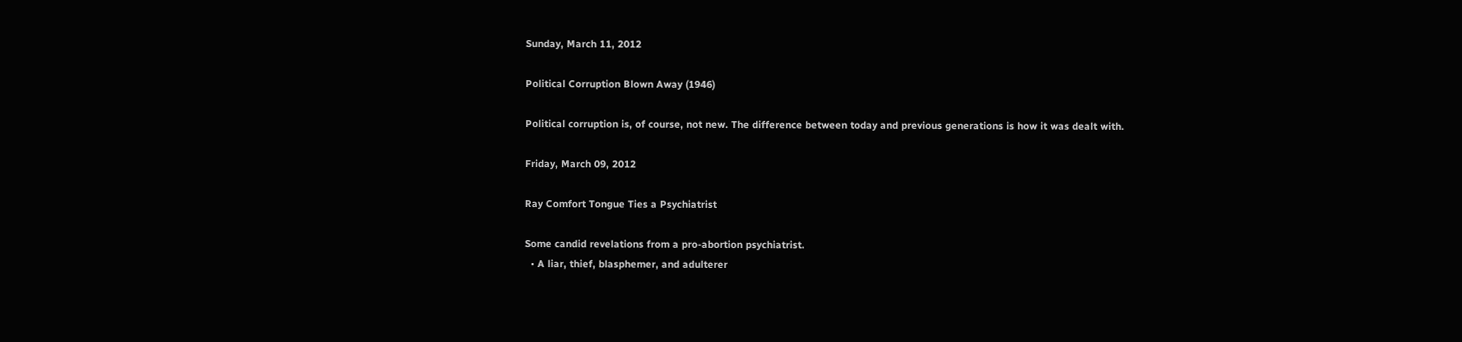Sunday, March 11, 2012

Political Corruption Blown Away (1946)

Political corruption is, of course, not new. The difference between today and previous generations is how it was dealt with.

Friday, March 09, 2012

Ray Comfort Tongue Ties a Psychiatrist

Some candid revelations from a pro-abortion psychiatrist.
  • A liar, thief, blasphemer, and adulterer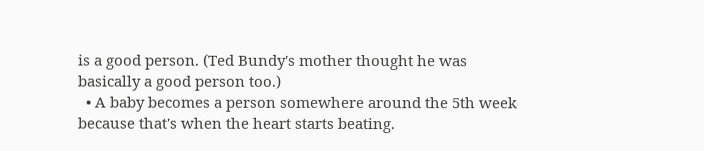is a good person. (Ted Bundy's mother thought he was basically a good person too.)
  • A baby becomes a person somewhere around the 5th week because that's when the heart starts beating.